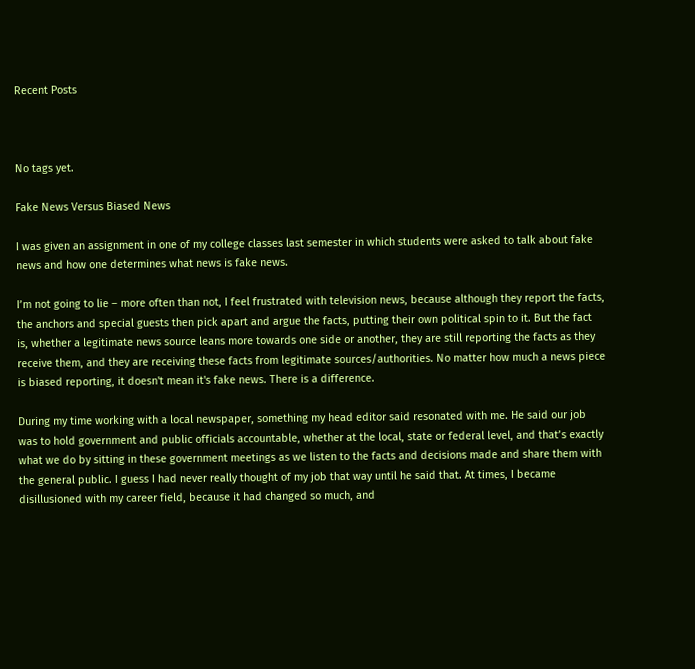Recent Posts



No tags yet.

Fake News Versus Biased News

I was given an assignment in one of my college classes last semester in which students were asked to talk about fake news and how one determines what news is fake news.

I’m not going to lie – more often than not, I feel frustrated with television news, because although they report the facts, the anchors and special guests then pick apart and argue the facts, putting their own political spin to it. But the fact is, whether a legitimate news source leans more towards one side or another, they are still reporting the facts as they receive them, and they are receiving these facts from legitimate sources/authorities. No matter how much a news piece is biased reporting, it doesn't mean it's fake news. There is a difference.

During my time working with a local newspaper, something my head editor said resonated with me. He said our job was to hold government and public officials accountable, whether at the local, state or federal level, and that’s exactly what we do by sitting in these government meetings as we listen to the facts and decisions made and share them with the general public. I guess I had never really thought of my job that way until he said that. At times, I became disillusioned with my career field, because it had changed so much, and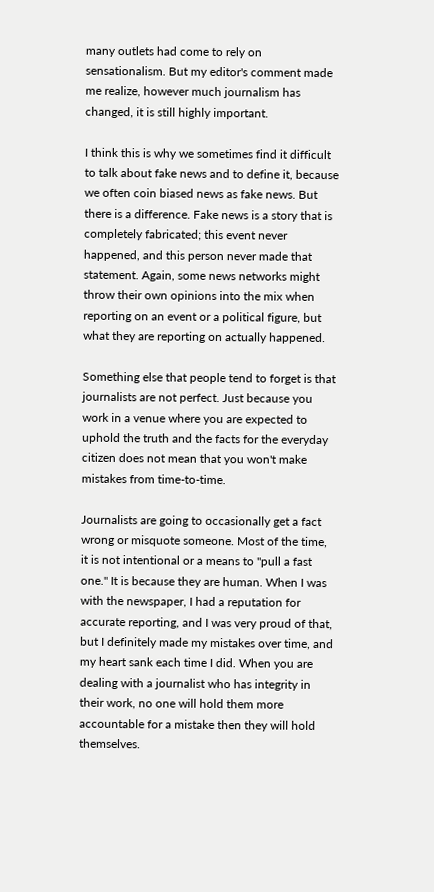many outlets had come to rely on sensationalism. But my editor's comment made me realize, however much journalism has changed, it is still highly important.

I think this is why we sometimes find it difficult to talk about fake news and to define it, because we often coin biased news as fake news. But there is a difference. Fake news is a story that is completely fabricated; this event never happened, and this person never made that statement. Again, some news networks might throw their own opinions into the mix when reporting on an event or a political figure, but what they are reporting on actually happened.

Something else that people tend to forget is that journalists are not perfect. Just because you work in a venue where you are expected to uphold the truth and the facts for the everyday citizen does not mean that you won't make mistakes from time-to-time.

Journalists are going to occasionally get a fact wrong or misquote someone. Most of the time, it is not intentional or a means to "pull a fast one." It is because they are human. When I was with the newspaper, I had a reputation for accurate reporting, and I was very proud of that, but I definitely made my mistakes over time, and my heart sank each time I did. When you are dealing with a journalist who has integrity in their work, no one will hold them more accountable for a mistake then they will hold themselves.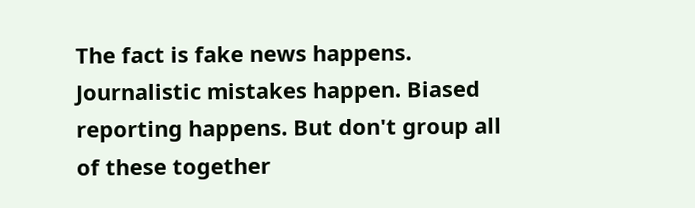The fact is fake news happens. Journalistic mistakes happen. Biased reporting happens. But don't group all of these together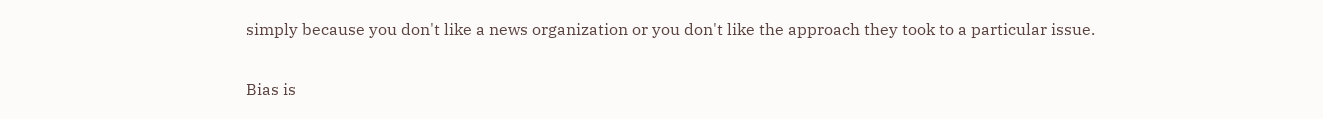simply because you don't like a news organization or you don't like the approach they took to a particular issue.

Bias is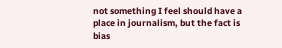not something I feel should have a place in journalism, but the fact is bias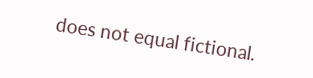does not equal fictional.